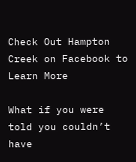Check Out Hampton Creek on Facebook to Learn More

What if you were told you couldn’t have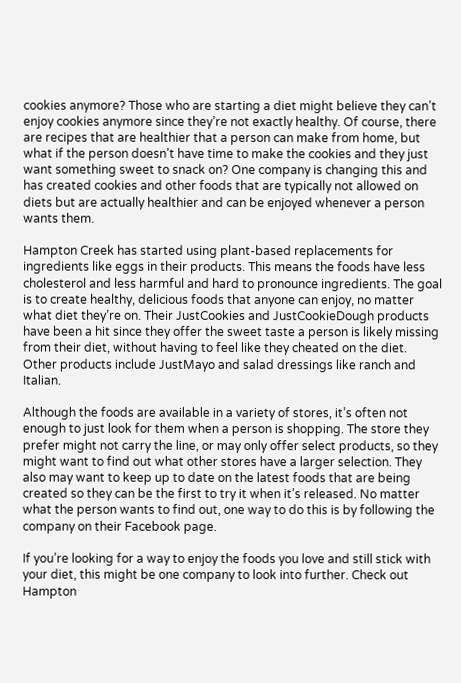cookies anymore? Those who are starting a diet might believe they can’t enjoy cookies anymore since they’re not exactly healthy. Of course, there are recipes that are healthier that a person can make from home, but what if the person doesn’t have time to make the cookies and they just want something sweet to snack on? One company is changing this and has created cookies and other foods that are typically not allowed on diets but are actually healthier and can be enjoyed whenever a person wants them.

Hampton Creek has started using plant-based replacements for ingredients like eggs in their products. This means the foods have less cholesterol and less harmful and hard to pronounce ingredients. The goal is to create healthy, delicious foods that anyone can enjoy, no matter what diet they’re on. Their JustCookies and JustCookieDough products have been a hit since they offer the sweet taste a person is likely missing from their diet, without having to feel like they cheated on the diet. Other products include JustMayo and salad dressings like ranch and Italian.

Although the foods are available in a variety of stores, it’s often not enough to just look for them when a person is shopping. The store they prefer might not carry the line, or may only offer select products, so they might want to find out what other stores have a larger selection. They also may want to keep up to date on the latest foods that are being created so they can be the first to try it when it’s released. No matter what the person wants to find out, one way to do this is by following the company on their Facebook page.

If you’re looking for a way to enjoy the foods you love and still stick with your diet, this might be one company to look into further. Check out Hampton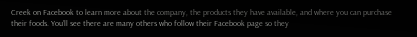Creek on Facebook to learn more about the company, the products they have available, and where you can purchase their foods. You’ll see there are many others who follow their Facebook page so they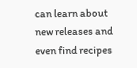can learn about new releases and even find recipes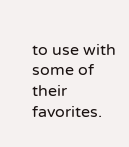to use with some of their favorites.